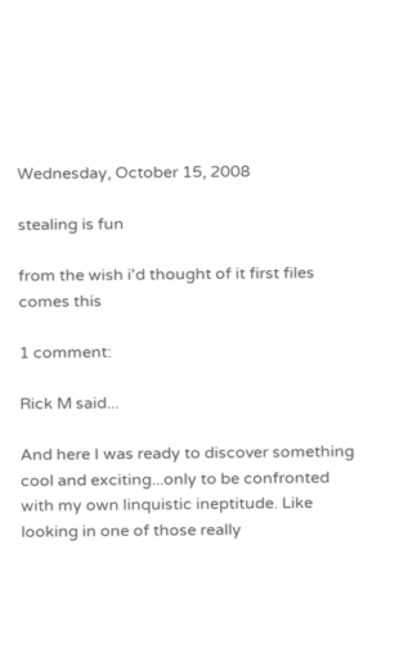Wednesday, October 15, 2008

stealing is fun

from the wish i'd thought of it first files comes this

1 comment:

Rick M said...

And here I was ready to discover something cool and exciting...only to be confronted with my own linquistic ineptitude. Like looking in one of those really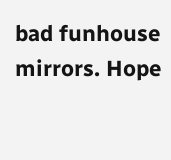bad funhouse mirrors. Hope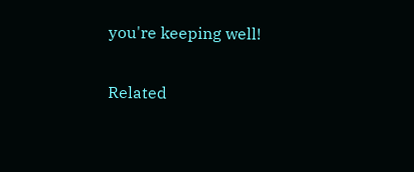you're keeping well!

Related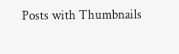Posts with Thumbnails